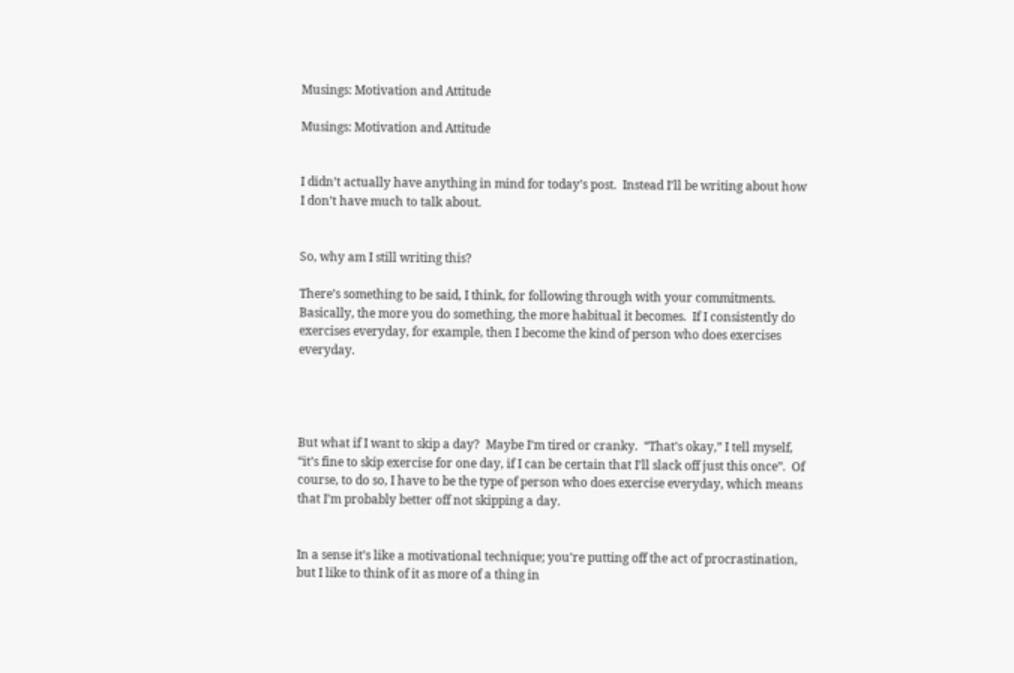Musings: Motivation and Attitude

Musings: Motivation and Attitude


I didn’t actually have anything in mind for today’s post.  Instead I’ll be writing about how I don’t have much to talk about.


So, why am I still writing this?

There’s something to be said, I think, for following through with your commitments.  Basically, the more you do something, the more habitual it becomes.  If I consistently do exercises everyday, for example, then I become the kind of person who does exercises everyday.




But what if I want to skip a day?  Maybe I’m tired or cranky.  “That’s okay,” I tell myself, “it’s fine to skip exercise for one day, if I can be certain that I’ll slack off just this once”.  Of course, to do so, I have to be the type of person who does exercise everyday, which means that I’m probably better off not skipping a day.


In a sense it’s like a motivational technique; you’re putting off the act of procrastination, but I like to think of it as more of a thing in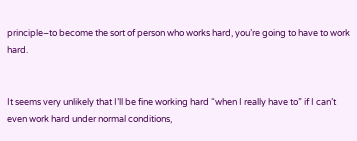principle–to become the sort of person who works hard, you’re going to have to work hard.


It seems very unlikely that I’ll be fine working hard “when I really have to” if I can’t even work hard under normal conditions,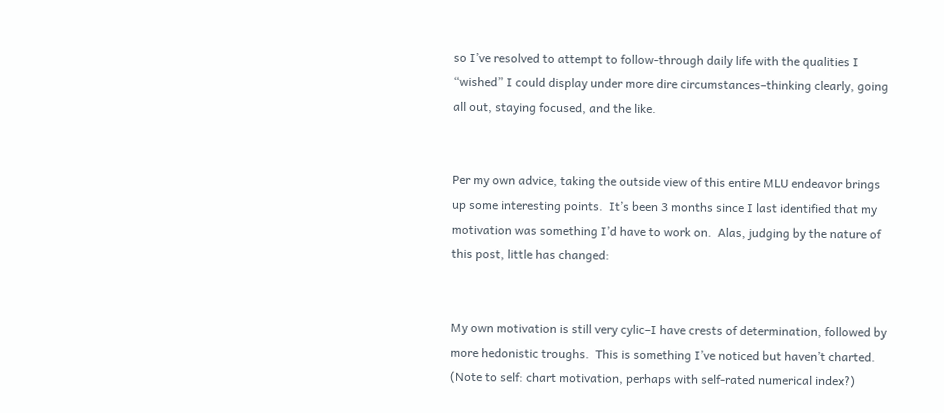so I’ve resolved to attempt to follow-through daily life with the qualities I “wished” I could display under more dire circumstances–thinking clearly, going all out, staying focused, and the like.


Per my own advice, taking the outside view of this entire MLU endeavor brings up some interesting points.  It’s been 3 months since I last identified that my motivation was something I’d have to work on.  Alas, judging by the nature of this post, little has changed:


My own motivation is still very cylic–I have crests of determination, followed by more hedonistic troughs.  This is something I’ve noticed but haven’t charted.  (Note to self: chart motivation, perhaps with self-rated numerical index?)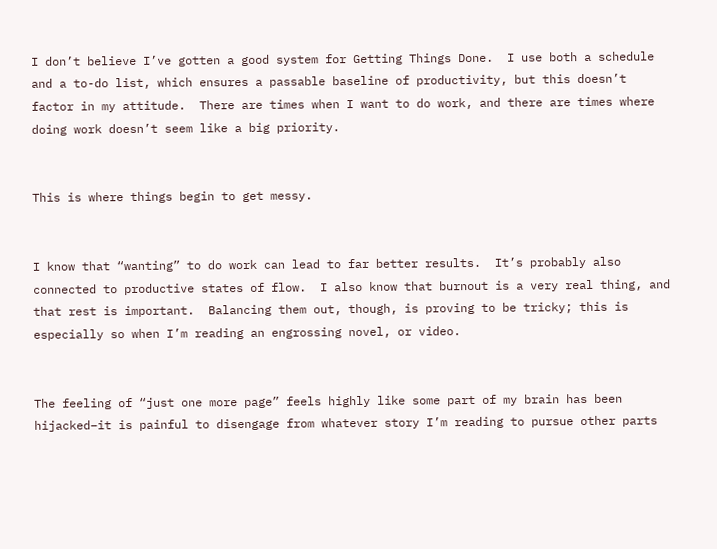I don’t believe I’ve gotten a good system for Getting Things Done.  I use both a schedule and a to-do list, which ensures a passable baseline of productivity, but this doesn’t factor in my attitude.  There are times when I want to do work, and there are times where doing work doesn’t seem like a big priority.


This is where things begin to get messy.


I know that “wanting” to do work can lead to far better results.  It’s probably also connected to productive states of flow.  I also know that burnout is a very real thing, and that rest is important.  Balancing them out, though, is proving to be tricky; this is especially so when I’m reading an engrossing novel, or video.


The feeling of “just one more page” feels highly like some part of my brain has been hijacked–it is painful to disengage from whatever story I’m reading to pursue other parts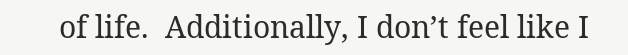of life.  Additionally, I don’t feel like I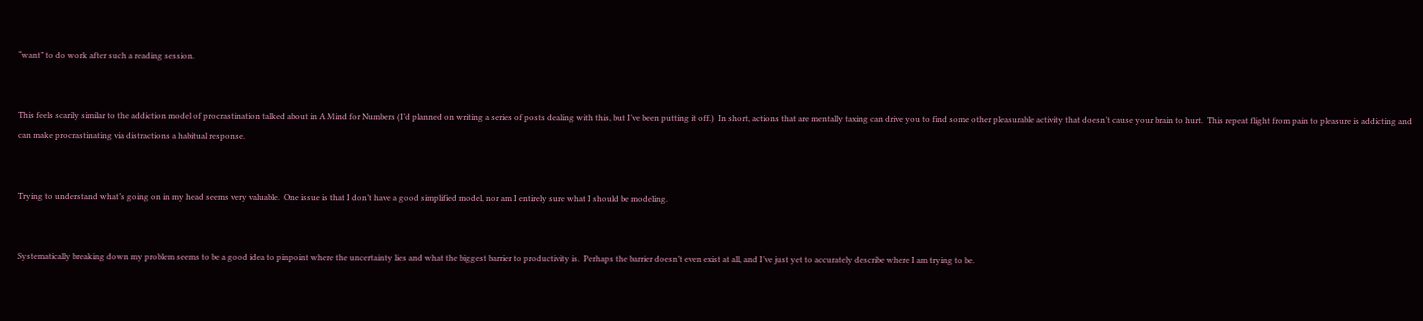“want” to do work after such a reading session.


This feels scarily similar to the addiction model of procrastination talked about in A Mind for Numbers (I’d planned on writing a series of posts dealing with this, but I’ve been putting it off.)  In short, actions that are mentally taxing can drive you to find some other pleasurable activity that doesn’t cause your brain to hurt.  This repeat flight from pain to pleasure is addicting and can make procrastinating via distractions a habitual response.


Trying to understand what’s going on in my head seems very valuable.  One issue is that I don’t have a good simplified model, nor am I entirely sure what I should be modeling.


Systematically breaking down my problem seems to be a good idea to pinpoint where the uncertainty lies and what the biggest barrier to productivity is.  Perhaps the barrier doesn’t even exist at all, and I’ve just yet to accurately describe where I am trying to be.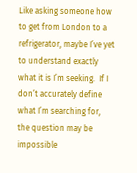Like asking someone how to get from London to a refrigerator, maybe I’ve yet to understand exactly what it is I’m seeking.  If I don’t accurately define what I’m searching for, the question may be impossible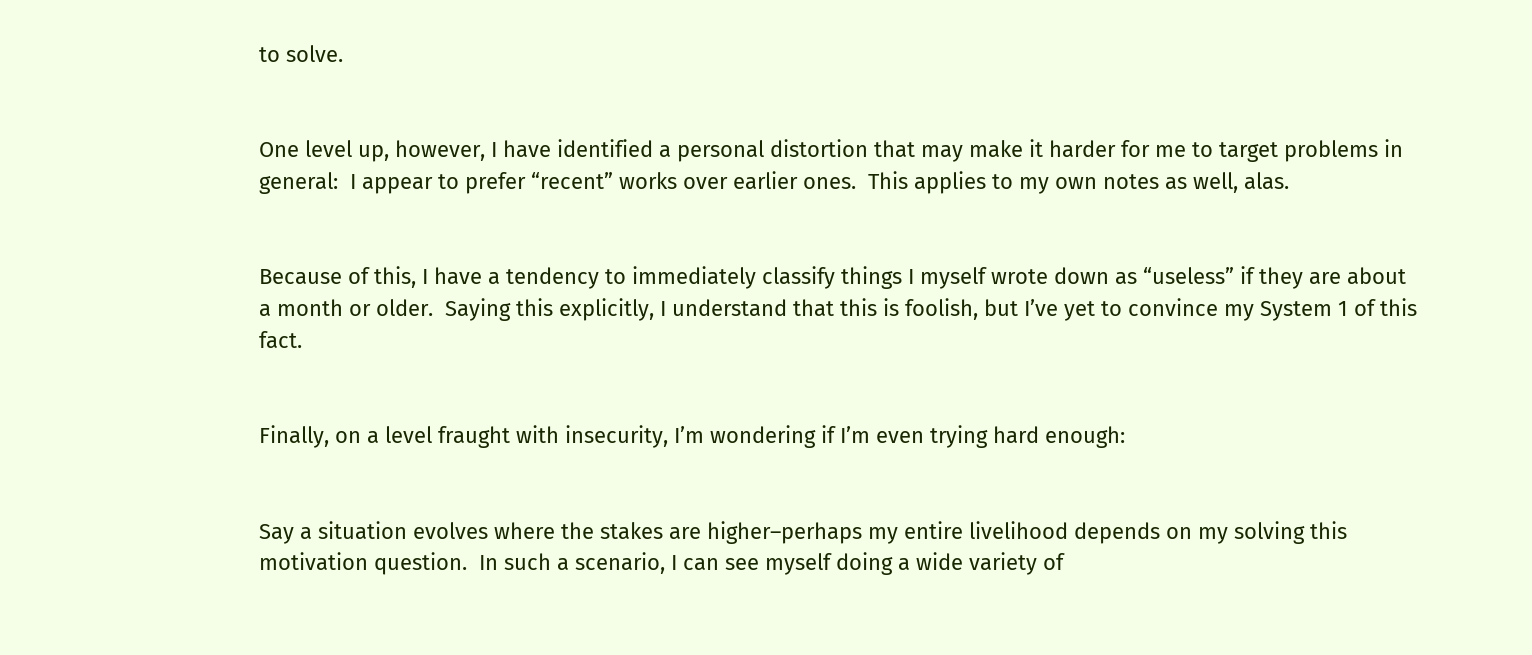to solve.


One level up, however, I have identified a personal distortion that may make it harder for me to target problems in general:  I appear to prefer “recent” works over earlier ones.  This applies to my own notes as well, alas.


Because of this, I have a tendency to immediately classify things I myself wrote down as “useless” if they are about a month or older.  Saying this explicitly, I understand that this is foolish, but I’ve yet to convince my System 1 of this fact.


Finally, on a level fraught with insecurity, I’m wondering if I’m even trying hard enough:


Say a situation evolves where the stakes are higher–perhaps my entire livelihood depends on my solving this motivation question.  In such a scenario, I can see myself doing a wide variety of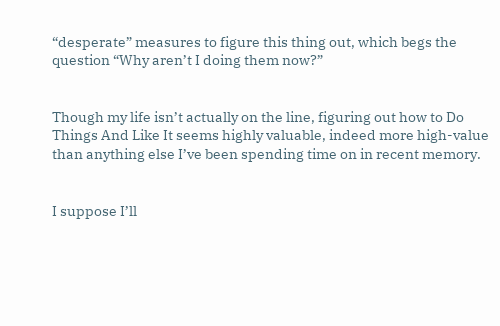“desperate” measures to figure this thing out, which begs the question “Why aren’t I doing them now?”


Though my life isn’t actually on the line, figuring out how to Do Things And Like It seems highly valuable, indeed more high-value than anything else I’ve been spending time on in recent memory.


I suppose I’ll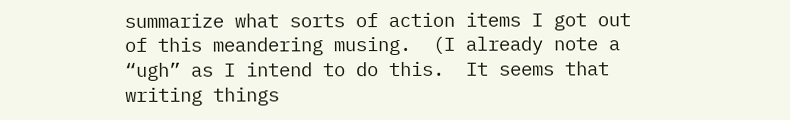summarize what sorts of action items I got out of this meandering musing.  (I already note a “ugh” as I intend to do this.  It seems that writing things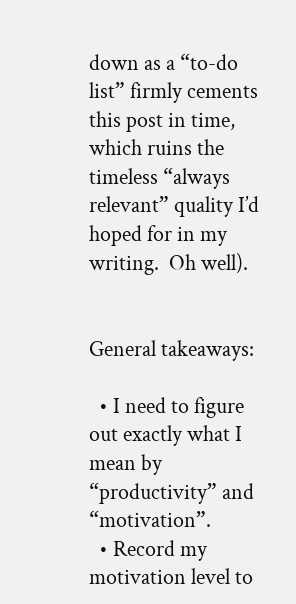down as a “to-do list” firmly cements this post in time, which ruins the timeless “always relevant” quality I’d hoped for in my writing.  Oh well).


General takeaways:

  • I need to figure out exactly what I mean by “productivity” and “motivation”.
  • Record my motivation level to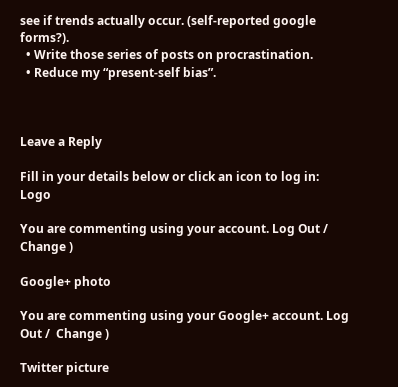see if trends actually occur. (self-reported google forms?).
  • Write those series of posts on procrastination.
  • Reduce my “present-self bias”.



Leave a Reply

Fill in your details below or click an icon to log in: Logo

You are commenting using your account. Log Out /  Change )

Google+ photo

You are commenting using your Google+ account. Log Out /  Change )

Twitter picture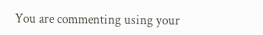You are commenting using your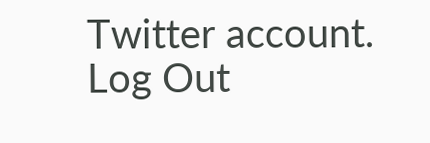Twitter account. Log Out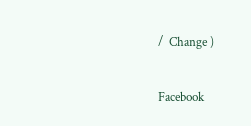/  Change )

Facebook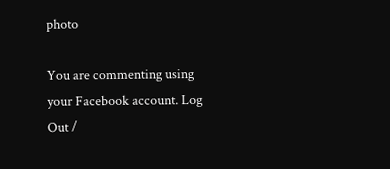photo

You are commenting using your Facebook account. Log Out /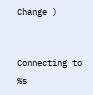Change )


Connecting to %s